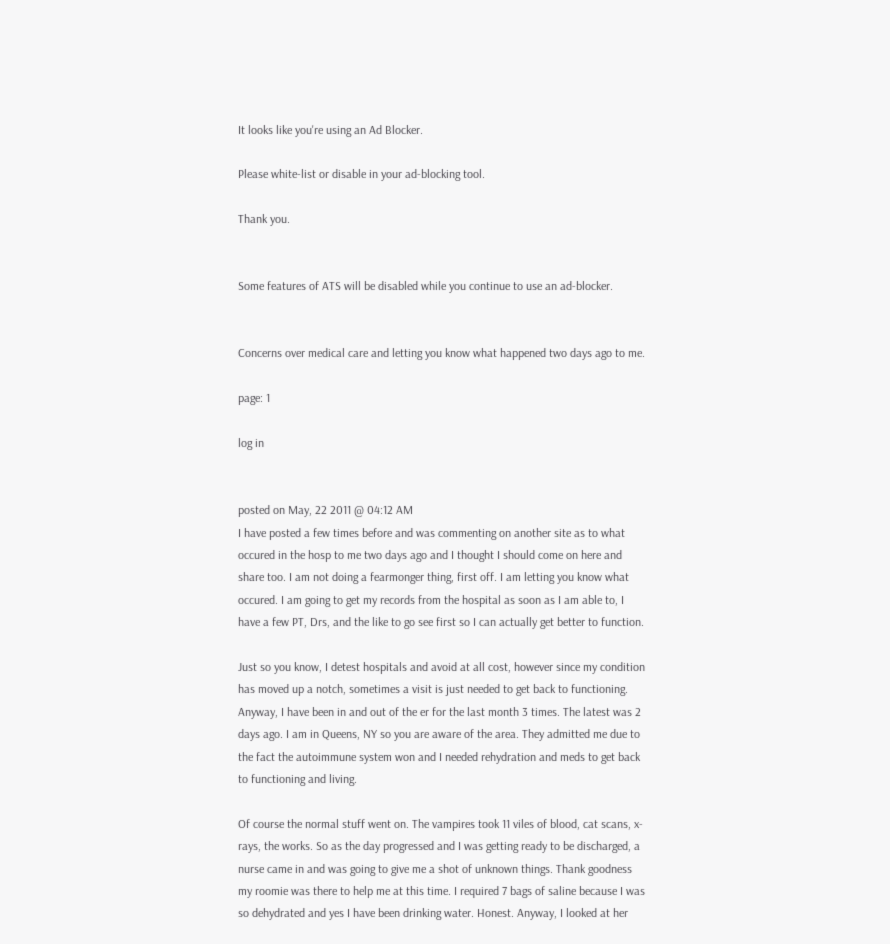It looks like you're using an Ad Blocker.

Please white-list or disable in your ad-blocking tool.

Thank you.


Some features of ATS will be disabled while you continue to use an ad-blocker.


Concerns over medical care and letting you know what happened two days ago to me.

page: 1

log in


posted on May, 22 2011 @ 04:12 AM
I have posted a few times before and was commenting on another site as to what occured in the hosp to me two days ago and I thought I should come on here and share too. I am not doing a fearmonger thing, first off. I am letting you know what occured. I am going to get my records from the hospital as soon as I am able to, I have a few PT, Drs, and the like to go see first so I can actually get better to function.

Just so you know, I detest hospitals and avoid at all cost, however since my condition has moved up a notch, sometimes a visit is just needed to get back to functioning. Anyway, I have been in and out of the er for the last month 3 times. The latest was 2 days ago. I am in Queens, NY so you are aware of the area. They admitted me due to the fact the autoimmune system won and I needed rehydration and meds to get back to functioning and living.

Of course the normal stuff went on. The vampires took 11 viles of blood, cat scans, x-rays, the works. So as the day progressed and I was getting ready to be discharged, a nurse came in and was going to give me a shot of unknown things. Thank goodness my roomie was there to help me at this time. I required 7 bags of saline because I was so dehydrated and yes I have been drinking water. Honest. Anyway, I looked at her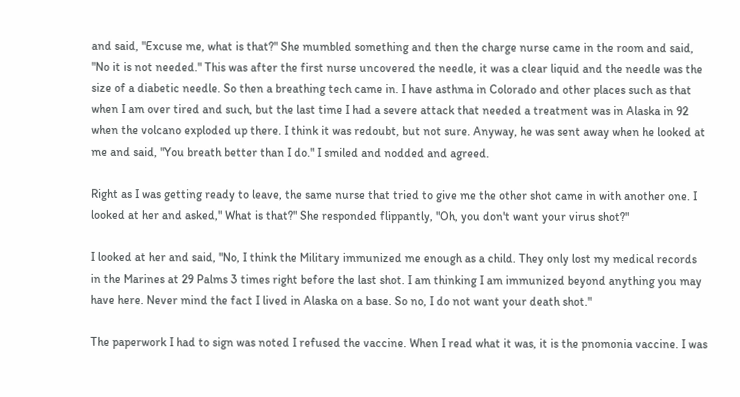and said, "Excuse me, what is that?" She mumbled something and then the charge nurse came in the room and said, "No it is not needed." This was after the first nurse uncovered the needle, it was a clear liquid and the needle was the size of a diabetic needle. So then a breathing tech came in. I have asthma in Colorado and other places such as that when I am over tired and such, but the last time I had a severe attack that needed a treatment was in Alaska in 92 when the volcano exploded up there. I think it was redoubt, but not sure. Anyway, he was sent away when he looked at me and said, "You breath better than I do." I smiled and nodded and agreed.

Right as I was getting ready to leave, the same nurse that tried to give me the other shot came in with another one. I looked at her and asked," What is that?" She responded flippantly, "Oh, you don't want your virus shot?"

I looked at her and said, "No, I think the Military immunized me enough as a child. They only lost my medical records in the Marines at 29 Palms 3 times right before the last shot. I am thinking I am immunized beyond anything you may have here. Never mind the fact I lived in Alaska on a base. So no, I do not want your death shot."

The paperwork I had to sign was noted I refused the vaccine. When I read what it was, it is the pnomonia vaccine. I was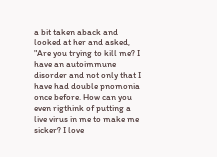a bit taken aback and looked at her and asked, "Are you trying to kill me? I have an autoimmune disorder and not only that I have had double pnomonia once before. How can you even rigthink of putting a live virus in me to make me sicker? I love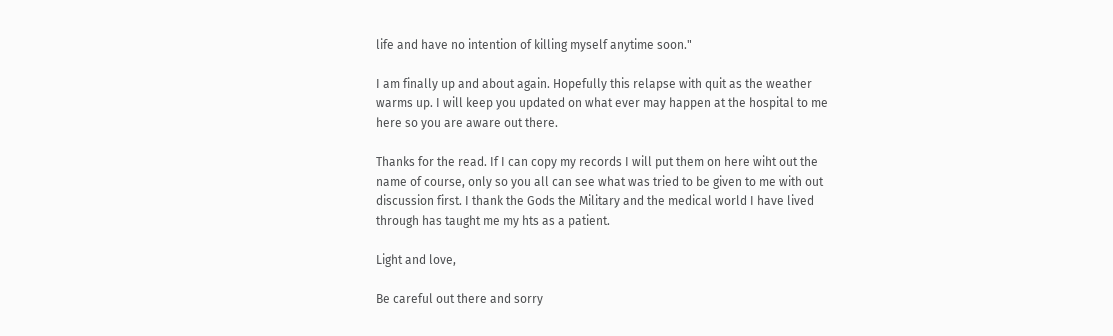life and have no intention of killing myself anytime soon."

I am finally up and about again. Hopefully this relapse with quit as the weather warms up. I will keep you updated on what ever may happen at the hospital to me here so you are aware out there.

Thanks for the read. If I can copy my records I will put them on here wiht out the name of course, only so you all can see what was tried to be given to me with out discussion first. I thank the Gods the Military and the medical world I have lived through has taught me my hts as a patient.

Light and love,

Be careful out there and sorry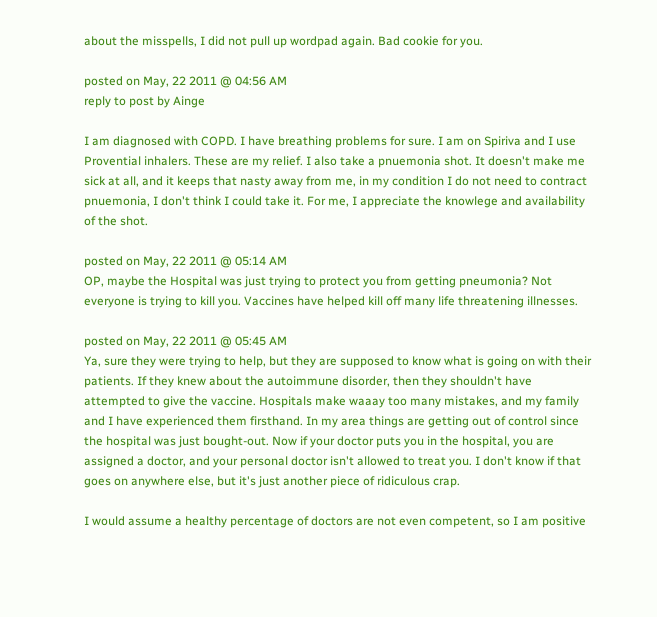about the misspells, I did not pull up wordpad again. Bad cookie for you.

posted on May, 22 2011 @ 04:56 AM
reply to post by Ainge

I am diagnosed with COPD. I have breathing problems for sure. I am on Spiriva and I use Provential inhalers. These are my relief. I also take a pnuemonia shot. It doesn't make me sick at all, and it keeps that nasty away from me, in my condition I do not need to contract pnuemonia, I don't think I could take it. For me, I appreciate the knowlege and availability of the shot.

posted on May, 22 2011 @ 05:14 AM
OP, maybe the Hospital was just trying to protect you from getting pneumonia? Not everyone is trying to kill you. Vaccines have helped kill off many life threatening illnesses.

posted on May, 22 2011 @ 05:45 AM
Ya, sure they were trying to help, but they are supposed to know what is going on with their patients. If they knew about the autoimmune disorder, then they shouldn't have attempted to give the vaccine. Hospitals make waaay too many mistakes, and my family and I have experienced them firsthand. In my area things are getting out of control since the hospital was just bought-out. Now if your doctor puts you in the hospital, you are assigned a doctor, and your personal doctor isn't allowed to treat you. I don't know if that goes on anywhere else, but it's just another piece of ridiculous crap.

I would assume a healthy percentage of doctors are not even competent, so I am positive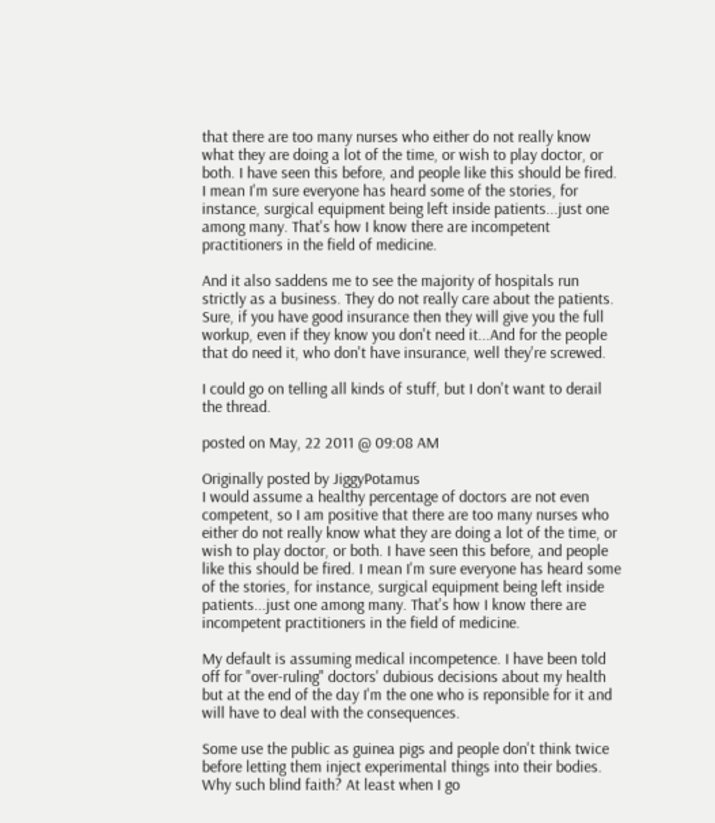that there are too many nurses who either do not really know what they are doing a lot of the time, or wish to play doctor, or both. I have seen this before, and people like this should be fired. I mean I'm sure everyone has heard some of the stories, for instance, surgical equipment being left inside patients...just one among many. That's how I know there are incompetent practitioners in the field of medicine.

And it also saddens me to see the majority of hospitals run strictly as a business. They do not really care about the patients. Sure, if you have good insurance then they will give you the full workup, even if they know you don't need it...And for the people that do need it, who don't have insurance, well they're screwed.

I could go on telling all kinds of stuff, but I don't want to derail the thread.

posted on May, 22 2011 @ 09:08 AM

Originally posted by JiggyPotamus
I would assume a healthy percentage of doctors are not even competent, so I am positive that there are too many nurses who either do not really know what they are doing a lot of the time, or wish to play doctor, or both. I have seen this before, and people like this should be fired. I mean I'm sure everyone has heard some of the stories, for instance, surgical equipment being left inside patients...just one among many. That's how I know there are incompetent practitioners in the field of medicine.

My default is assuming medical incompetence. I have been told off for "over-ruling" doctors' dubious decisions about my health but at the end of the day I'm the one who is reponsible for it and will have to deal with the consequences.

Some use the public as guinea pigs and people don't think twice before letting them inject experimental things into their bodies. Why such blind faith? At least when I go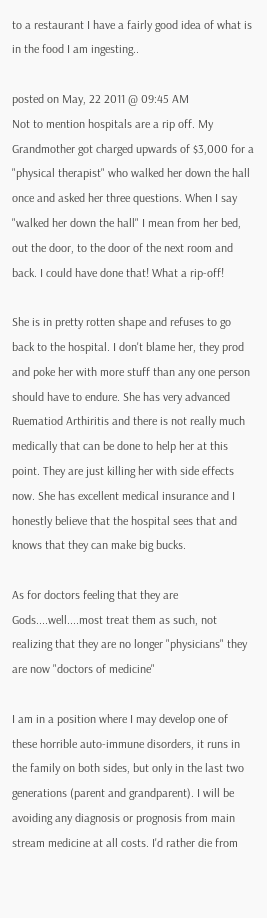to a restaurant I have a fairly good idea of what is in the food I am ingesting..

posted on May, 22 2011 @ 09:45 AM
Not to mention hospitals are a rip off. My Grandmother got charged upwards of $3,000 for a "physical therapist" who walked her down the hall once and asked her three questions. When I say "walked her down the hall" I mean from her bed, out the door, to the door of the next room and back. I could have done that! What a rip-off!

She is in pretty rotten shape and refuses to go back to the hospital. I don't blame her, they prod and poke her with more stuff than any one person should have to endure. She has very advanced Ruematiod Arthiritis and there is not really much medically that can be done to help her at this point. They are just killing her with side effects now. She has excellent medical insurance and I honestly believe that the hospital sees that and knows that they can make big bucks.

As for doctors feeling that they are Gods....well....most treat them as such, not realizing that they are no longer "physicians" they are now "doctors of medicine"

I am in a position where I may develop one of these horrible auto-immune disorders, it runs in the family on both sides, but only in the last two generations (parent and grandparent). I will be avoiding any diagnosis or prognosis from main stream medicine at all costs. I'd rather die from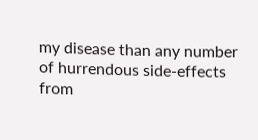my disease than any number of hurrendous side-effects from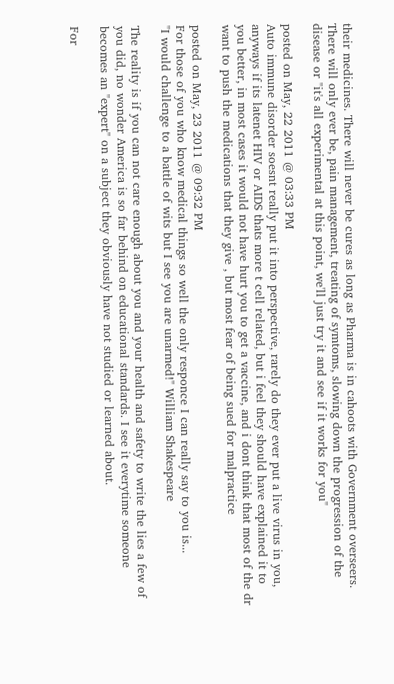their medicines. There will never be cures as long as Pharma is in cahoots with Government overseers. There will only ever be, pain management, treating of symtoms, slowing down the progression of the disease or "it's all experimental at this point, we'll just try it and see if it works for you"

posted on May, 22 2011 @ 03:33 PM
Auto immune disorder soesnt really put it into perspective, rarely do they ever put a live virus in you, anyways if its latenet HIV or AIDS thats more t cell related, but i feel they should have explained it to you better, in most cases it would not have hurt you to get a vaccine, and i dont think that most of the dr want to push the medications that they give , but most fear of being sued for malpractice

posted on May, 23 2011 @ 09:32 PM
For those of you who know medical things so well the only responce I can really say to you is...
"I would challenge to a battle of wits but I see you are unarmed!" William Shakespeare

The reality is if you can not care enough about you and your health and safety to write the lies a few of you did, no wonder America is so far behind on educational standards. I see it everytime someone becomes an "expert" on a subject they obviously have not studied or learned about.

For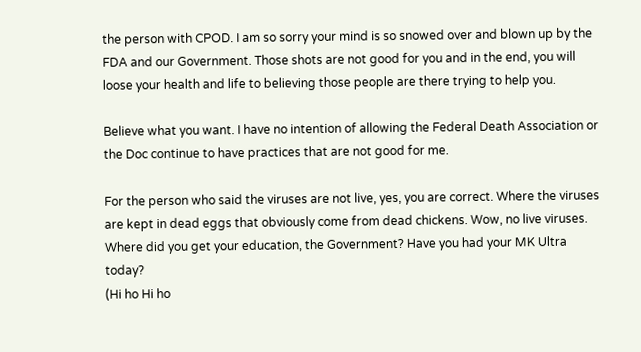the person with CPOD. I am so sorry your mind is so snowed over and blown up by the FDA and our Government. Those shots are not good for you and in the end, you will loose your health and life to believing those people are there trying to help you.

Believe what you want. I have no intention of allowing the Federal Death Association or the Doc continue to have practices that are not good for me.

For the person who said the viruses are not live, yes, you are correct. Where the viruses are kept in dead eggs that obviously come from dead chickens. Wow, no live viruses. Where did you get your education, the Government? Have you had your MK Ultra today?
(Hi ho Hi ho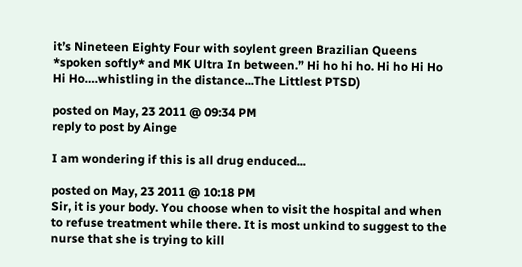it’s Nineteen Eighty Four with soylent green Brazilian Queens *spoken softly* and MK Ultra In between.” Hi ho hi ho. Hi ho Hi Ho Hi Ho….whistling in the distance...The Littlest PTSD)

posted on May, 23 2011 @ 09:34 PM
reply to post by Ainge

I am wondering if this is all drug enduced...

posted on May, 23 2011 @ 10:18 PM
Sir, it is your body. You choose when to visit the hospital and when to refuse treatment while there. It is most unkind to suggest to the nurse that she is trying to kill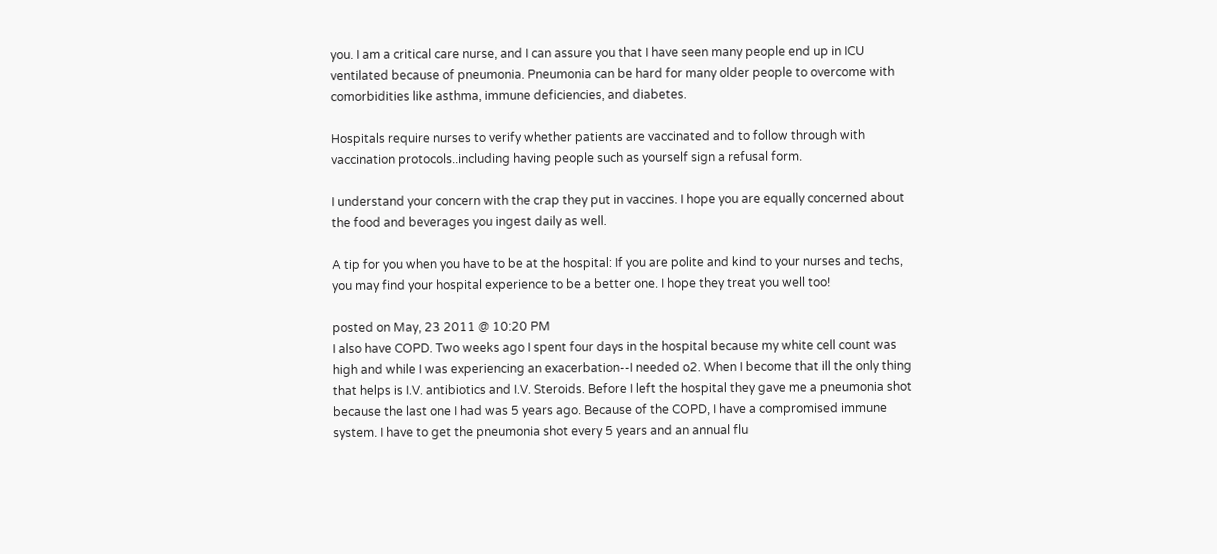you. I am a critical care nurse, and I can assure you that I have seen many people end up in ICU ventilated because of pneumonia. Pneumonia can be hard for many older people to overcome with comorbidities like asthma, immune deficiencies, and diabetes.

Hospitals require nurses to verify whether patients are vaccinated and to follow through with vaccination protocols..including having people such as yourself sign a refusal form.

I understand your concern with the crap they put in vaccines. I hope you are equally concerned about the food and beverages you ingest daily as well.

A tip for you when you have to be at the hospital: If you are polite and kind to your nurses and techs, you may find your hospital experience to be a better one. I hope they treat you well too!

posted on May, 23 2011 @ 10:20 PM
I also have COPD. Two weeks ago I spent four days in the hospital because my white cell count was high and while I was experiencing an exacerbation--I needed o2. When I become that ill the only thing that helps is I.V. antibiotics and I.V. Steroids. Before I left the hospital they gave me a pneumonia shot because the last one I had was 5 years ago. Because of the COPD, I have a compromised immune system. I have to get the pneumonia shot every 5 years and an annual flu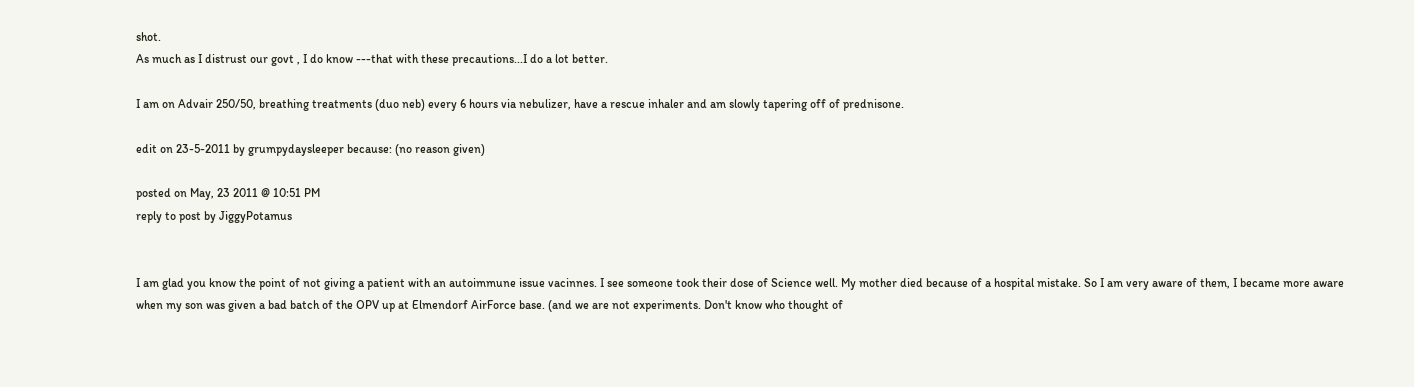shot.
As much as I distrust our govt , I do know ---that with these precautions...I do a lot better.

I am on Advair 250/50, breathing treatments (duo neb) every 6 hours via nebulizer, have a rescue inhaler and am slowly tapering off of prednisone.

edit on 23-5-2011 by grumpydaysleeper because: (no reason given)

posted on May, 23 2011 @ 10:51 PM
reply to post by JiggyPotamus


I am glad you know the point of not giving a patient with an autoimmune issue vacinnes. I see someone took their dose of Science well. My mother died because of a hospital mistake. So I am very aware of them, I became more aware when my son was given a bad batch of the OPV up at Elmendorf AirForce base. (and we are not experiments. Don't know who thought of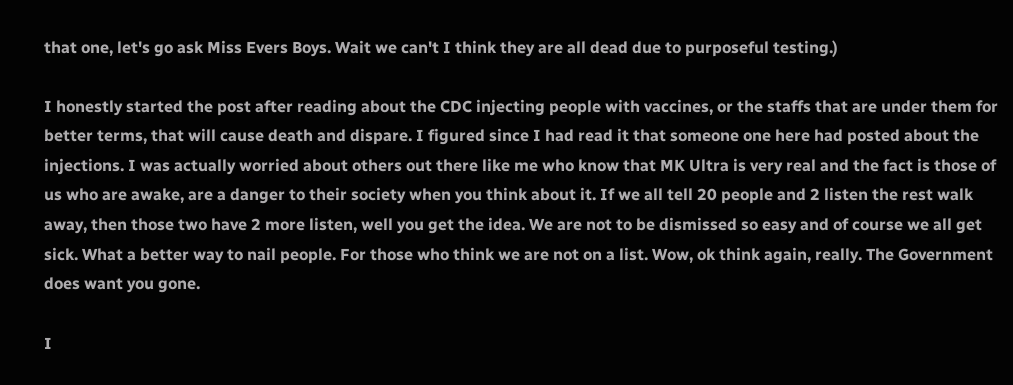that one, let's go ask Miss Evers Boys. Wait we can't I think they are all dead due to purposeful testing.)

I honestly started the post after reading about the CDC injecting people with vaccines, or the staffs that are under them for better terms, that will cause death and dispare. I figured since I had read it that someone one here had posted about the injections. I was actually worried about others out there like me who know that MK Ultra is very real and the fact is those of us who are awake, are a danger to their society when you think about it. If we all tell 20 people and 2 listen the rest walk away, then those two have 2 more listen, well you get the idea. We are not to be dismissed so easy and of course we all get sick. What a better way to nail people. For those who think we are not on a list. Wow, ok think again, really. The Government does want you gone.

I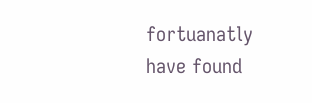fortuanatly have found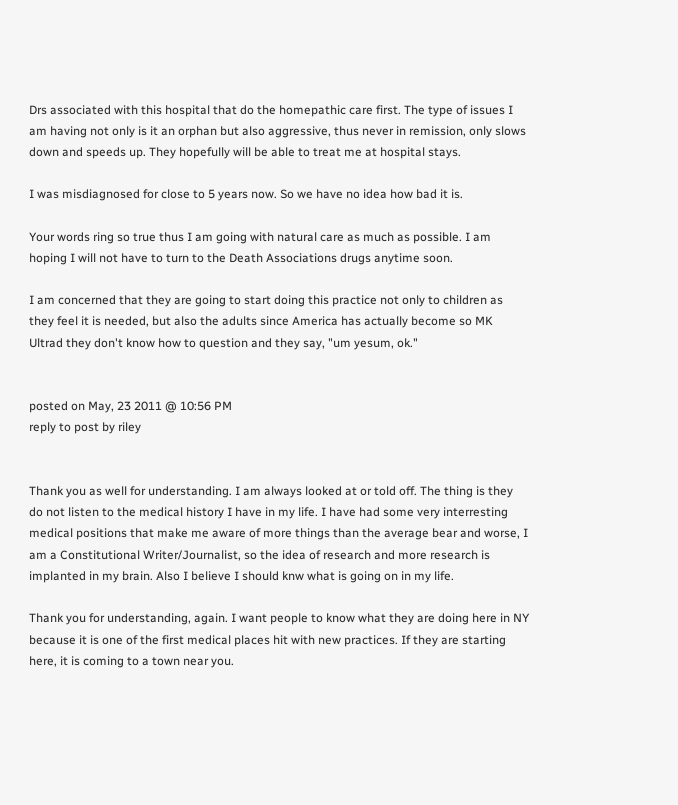Drs associated with this hospital that do the homepathic care first. The type of issues I am having not only is it an orphan but also aggressive, thus never in remission, only slows down and speeds up. They hopefully will be able to treat me at hospital stays.

I was misdiagnosed for close to 5 years now. So we have no idea how bad it is.

Your words ring so true thus I am going with natural care as much as possible. I am hoping I will not have to turn to the Death Associations drugs anytime soon.

I am concerned that they are going to start doing this practice not only to children as they feel it is needed, but also the adults since America has actually become so MK Ultrad they don't know how to question and they say, "um yesum, ok."


posted on May, 23 2011 @ 10:56 PM
reply to post by riley


Thank you as well for understanding. I am always looked at or told off. The thing is they do not listen to the medical history I have in my life. I have had some very interresting medical positions that make me aware of more things than the average bear and worse, I am a Constitutional Writer/Journalist, so the idea of research and more research is implanted in my brain. Also I believe I should knw what is going on in my life.

Thank you for understanding, again. I want people to know what they are doing here in NY because it is one of the first medical places hit with new practices. If they are starting here, it is coming to a town near you.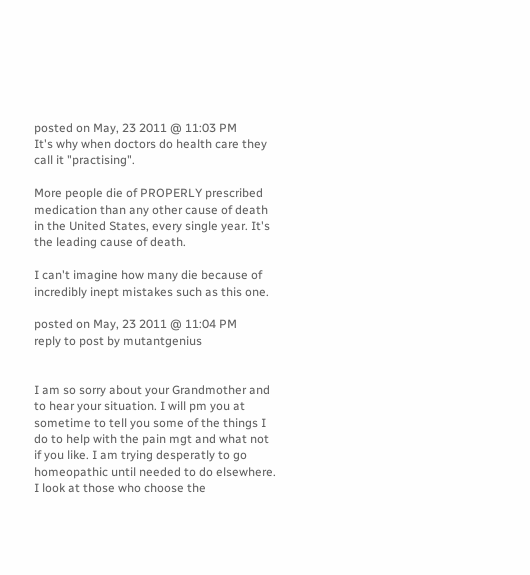posted on May, 23 2011 @ 11:03 PM
It's why when doctors do health care they call it "practising".

More people die of PROPERLY prescribed medication than any other cause of death in the United States, every single year. It's the leading cause of death.

I can't imagine how many die because of incredibly inept mistakes such as this one.

posted on May, 23 2011 @ 11:04 PM
reply to post by mutantgenius


I am so sorry about your Grandmother and to hear your situation. I will pm you at sometime to tell you some of the things I do to help with the pain mgt and what not if you like. I am trying desperatly to go homeopathic until needed to do elsewhere. I look at those who choose the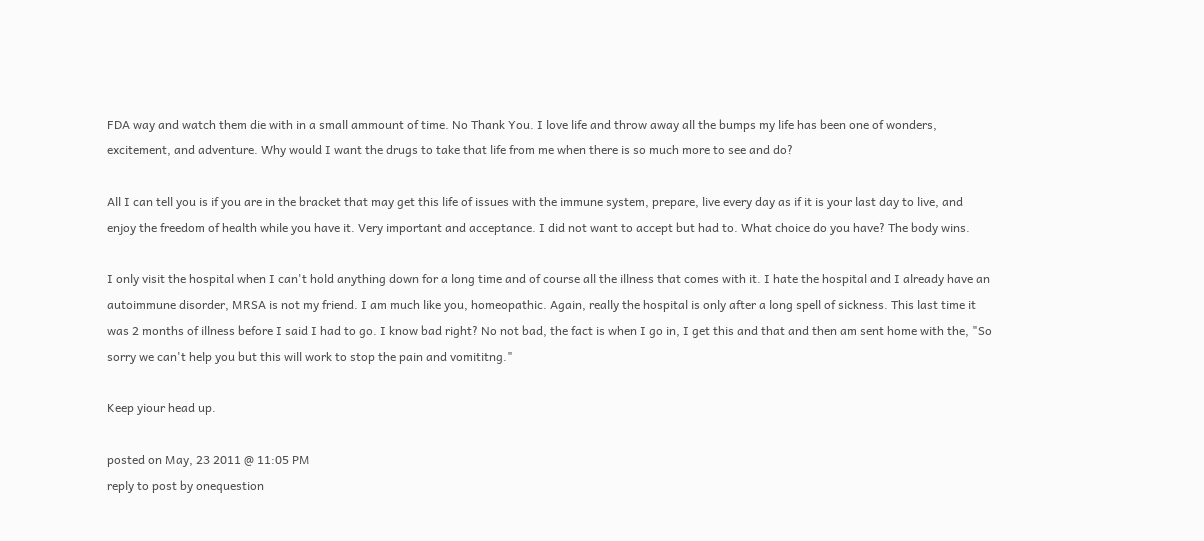FDA way and watch them die with in a small ammount of time. No Thank You. I love life and throw away all the bumps my life has been one of wonders, excitement, and adventure. Why would I want the drugs to take that life from me when there is so much more to see and do?

All I can tell you is if you are in the bracket that may get this life of issues with the immune system, prepare, live every day as if it is your last day to live, and enjoy the freedom of health while you have it. Very important and acceptance. I did not want to accept but had to. What choice do you have? The body wins.

I only visit the hospital when I can't hold anything down for a long time and of course all the illness that comes with it. I hate the hospital and I already have an autoimmune disorder, MRSA is not my friend. I am much like you, homeopathic. Again, really the hospital is only after a long spell of sickness. This last time it was 2 months of illness before I said I had to go. I know bad right? No not bad, the fact is when I go in, I get this and that and then am sent home with the, "So sorry we can't help you but this will work to stop the pain and vomititng."

Keep yiour head up.

posted on May, 23 2011 @ 11:05 PM
reply to post by onequestion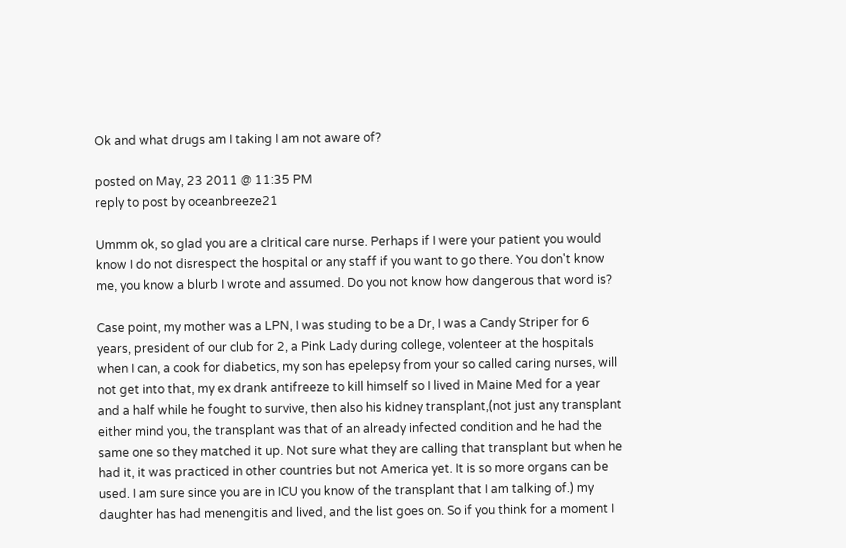Ok and what drugs am I taking I am not aware of?

posted on May, 23 2011 @ 11:35 PM
reply to post by oceanbreeze21

Ummm ok, so glad you are a clritical care nurse. Perhaps if I were your patient you would know I do not disrespect the hospital or any staff if you want to go there. You don't know me, you know a blurb I wrote and assumed. Do you not know how dangerous that word is?

Case point, my mother was a LPN, I was studing to be a Dr, I was a Candy Striper for 6 years, president of our club for 2, a Pink Lady during college, volenteer at the hospitals when I can, a cook for diabetics, my son has epelepsy from your so called caring nurses, will not get into that, my ex drank antifreeze to kill himself so I lived in Maine Med for a year and a half while he fought to survive, then also his kidney transplant,(not just any transplant either mind you, the transplant was that of an already infected condition and he had the same one so they matched it up. Not sure what they are calling that transplant but when he had it, it was practiced in other countries but not America yet. It is so more organs can be used. I am sure since you are in ICU you know of the transplant that I am talking of.) my daughter has had menengitis and lived, and the list goes on. So if you think for a moment I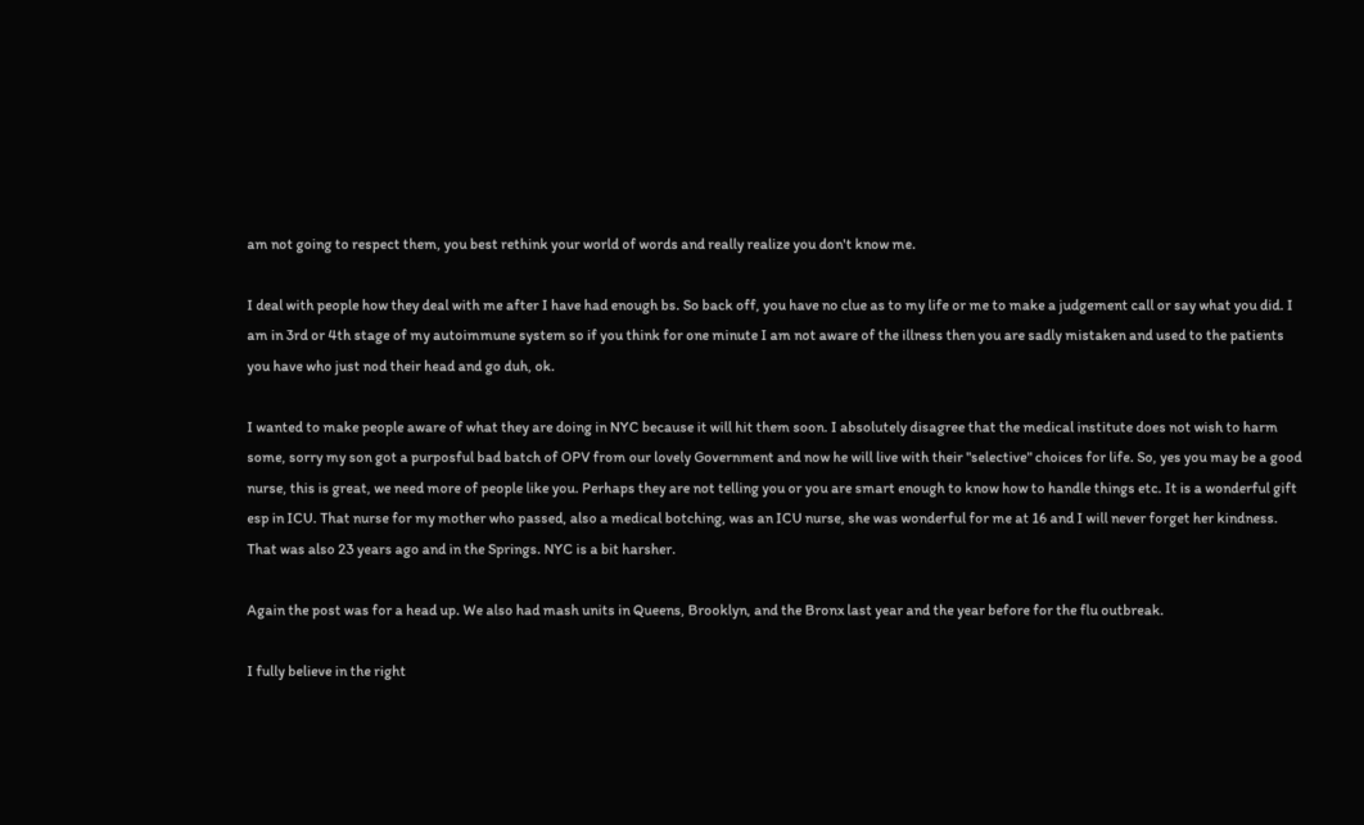am not going to respect them, you best rethink your world of words and really realize you don't know me.

I deal with people how they deal with me after I have had enough bs. So back off, you have no clue as to my life or me to make a judgement call or say what you did. I am in 3rd or 4th stage of my autoimmune system so if you think for one minute I am not aware of the illness then you are sadly mistaken and used to the patients you have who just nod their head and go duh, ok.

I wanted to make people aware of what they are doing in NYC because it will hit them soon. I absolutely disagree that the medical institute does not wish to harm some, sorry my son got a purposful bad batch of OPV from our lovely Government and now he will live with their "selective" choices for life. So, yes you may be a good nurse, this is great, we need more of people like you. Perhaps they are not telling you or you are smart enough to know how to handle things etc. It is a wonderful gift esp in ICU. That nurse for my mother who passed, also a medical botching, was an ICU nurse, she was wonderful for me at 16 and I will never forget her kindness. That was also 23 years ago and in the Springs. NYC is a bit harsher.

Again the post was for a head up. We also had mash units in Queens, Brooklyn, and the Bronx last year and the year before for the flu outbreak.

I fully believe in the right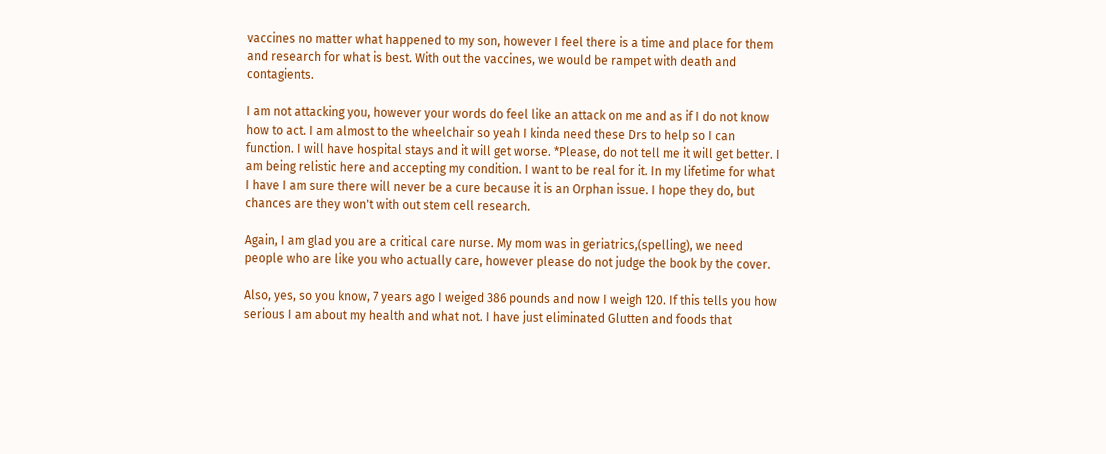vaccines no matter what happened to my son, however I feel there is a time and place for them and research for what is best. With out the vaccines, we would be rampet with death and contagients.

I am not attacking you, however your words do feel like an attack on me and as if I do not know how to act. I am almost to the wheelchair so yeah I kinda need these Drs to help so I can function. I will have hospital stays and it will get worse. *Please, do not tell me it will get better. I am being relistic here and accepting my condition. I want to be real for it. In my lifetime for what I have I am sure there will never be a cure because it is an Orphan issue. I hope they do, but chances are they won't with out stem cell research.

Again, I am glad you are a critical care nurse. My mom was in geriatrics,(spelling), we need people who are like you who actually care, however please do not judge the book by the cover.

Also, yes, so you know, 7 years ago I weiged 386 pounds and now I weigh 120. If this tells you how serious I am about my health and what not. I have just eliminated Glutten and foods that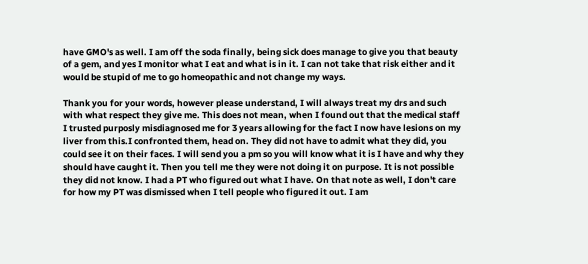have GMO's as well. I am off the soda finally, being sick does manage to give you that beauty of a gem, and yes I monitor what I eat and what is in it. I can not take that risk either and it would be stupid of me to go homeopathic and not change my ways.

Thank you for your words, however please understand, I will always treat my drs and such with what respect they give me. This does not mean, when I found out that the medical staff I trusted purposly misdiagnosed me for 3 years allowing for the fact I now have lesions on my liver from this.I confronted them, head on. They did not have to admit what they did, you could see it on their faces. I will send you a pm so you will know what it is I have and why they should have caught it. Then you tell me they were not doing it on purpose. It is not possible they did not know. I had a PT who figured out what I have. On that note as well, I don't care for how my PT was dismissed when I tell people who figured it out. I am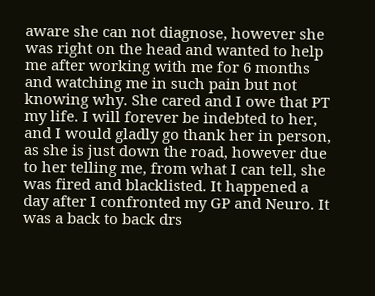aware she can not diagnose, however she was right on the head and wanted to help me after working with me for 6 months and watching me in such pain but not knowing why. She cared and I owe that PT my life. I will forever be indebted to her, and I would gladly go thank her in person, as she is just down the road, however due to her telling me, from what I can tell, she was fired and blacklisted. It happened a day after I confronted my GP and Neuro. It was a back to back drs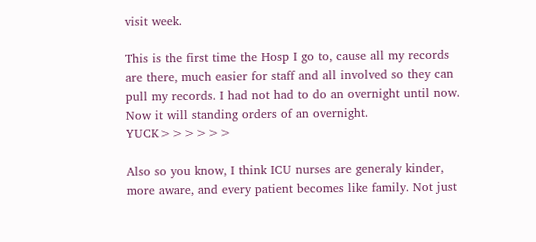visit week.

This is the first time the Hosp I go to, cause all my records are there, much easier for staff and all involved so they can pull my records. I had not had to do an overnight until now. Now it will standing orders of an overnight. YUCK>>>>>>

Also so you know, I think ICU nurses are generaly kinder, more aware, and every patient becomes like family. Not just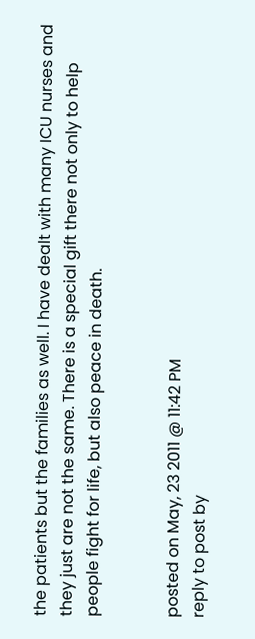the patients but the families as well. I have dealt with many ICU nurses and they just are not the same. There is a special gift there not only to help people fight for life, but also peace in death.


posted on May, 23 2011 @ 11:42 PM
reply to post by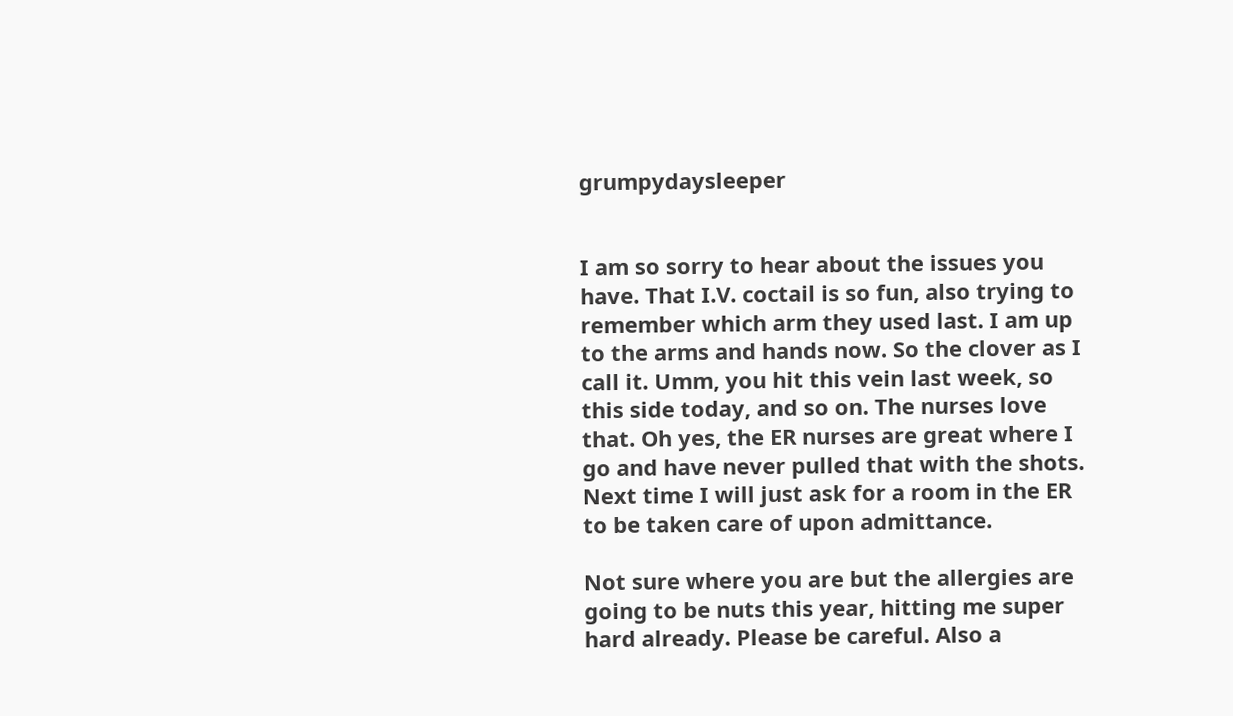grumpydaysleeper


I am so sorry to hear about the issues you have. That I.V. coctail is so fun, also trying to remember which arm they used last. I am up to the arms and hands now. So the clover as I call it. Umm, you hit this vein last week, so this side today, and so on. The nurses love that. Oh yes, the ER nurses are great where I go and have never pulled that with the shots. Next time I will just ask for a room in the ER to be taken care of upon admittance.

Not sure where you are but the allergies are going to be nuts this year, hitting me super hard already. Please be careful. Also a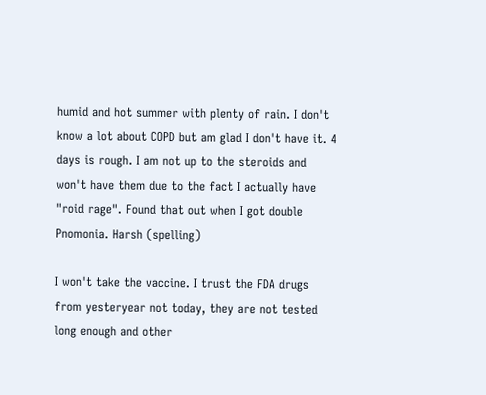humid and hot summer with plenty of rain. I don't know a lot about COPD but am glad I don't have it. 4 days is rough. I am not up to the steroids and won't have them due to the fact I actually have "roid rage". Found that out when I got double Pnomonia. Harsh (spelling)

I won't take the vaccine. I trust the FDA drugs from yesteryear not today, they are not tested long enough and other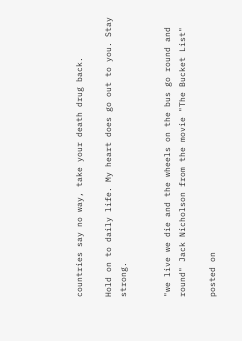countries say no way, take your death drug back.

Hold on to daily life. My heart does go out to you. Stay strong.


"we live we die and the wheels on the bus go round and round" Jack Nicholson from the movie "The Bucket List"

posted on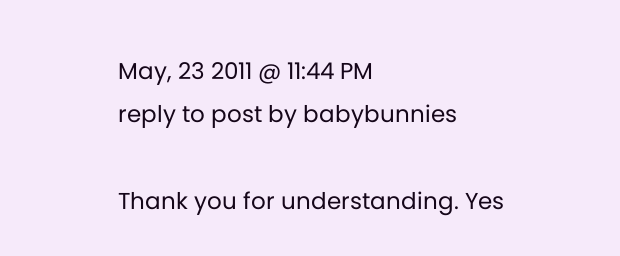May, 23 2011 @ 11:44 PM
reply to post by babybunnies

Thank you for understanding. Yes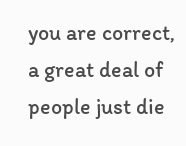you are correct, a great deal of people just die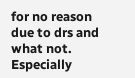for no reason due to drs and what not. Especially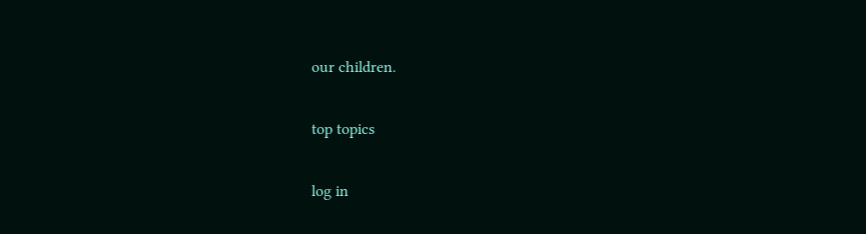our children.


top topics


log in